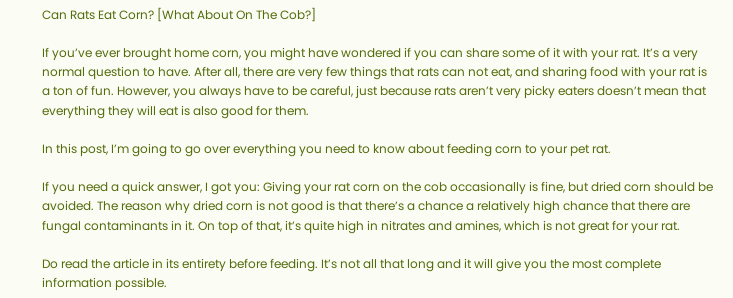Can Rats Eat Corn? [What About On The Cob?]

If you’ve ever brought home corn, you might have wondered if you can share some of it with your rat. It’s a very normal question to have. After all, there are very few things that rats can not eat, and sharing food with your rat is a ton of fun. However, you always have to be careful, just because rats aren’t very picky eaters doesn’t mean that everything they will eat is also good for them.

In this post, I’m going to go over everything you need to know about feeding corn to your pet rat.

If you need a quick answer, I got you: Giving your rat corn on the cob occasionally is fine, but dried corn should be avoided. The reason why dried corn is not good is that there’s a chance a relatively high chance that there are fungal contaminants in it. On top of that, it’s quite high in nitrates and amines, which is not great for your rat.

Do read the article in its entirety before feeding. It’s not all that long and it will give you the most complete information possible.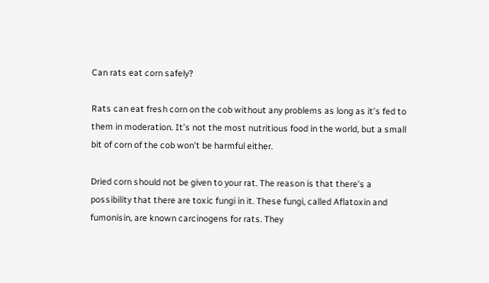Can rats eat corn safely?

Rats can eat fresh corn on the cob without any problems as long as it’s fed to them in moderation. It’s not the most nutritious food in the world, but a small bit of corn of the cob won’t be harmful either.

Dried corn should not be given to your rat. The reason is that there’s a possibility that there are toxic fungi in it. These fungi, called Aflatoxin and fumonisin, are known carcinogens for rats. They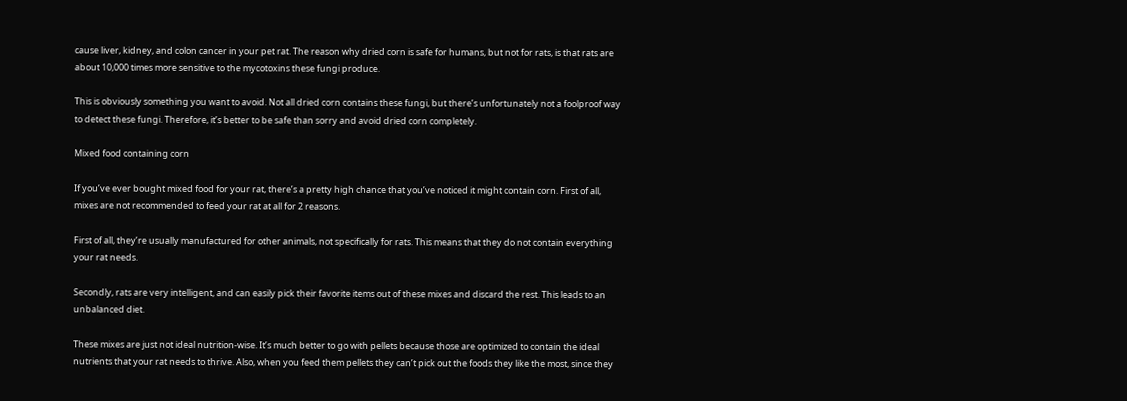cause liver, kidney, and colon cancer in your pet rat. The reason why dried corn is safe for humans, but not for rats, is that rats are about 10,000 times more sensitive to the mycotoxins these fungi produce.

This is obviously something you want to avoid. Not all dried corn contains these fungi, but there’s unfortunately not a foolproof way to detect these fungi. Therefore, it’s better to be safe than sorry and avoid dried corn completely.

Mixed food containing corn

If you’ve ever bought mixed food for your rat, there’s a pretty high chance that you’ve noticed it might contain corn. First of all, mixes are not recommended to feed your rat at all for 2 reasons.

First of all, they’re usually manufactured for other animals, not specifically for rats. This means that they do not contain everything your rat needs.

Secondly, rats are very intelligent, and can easily pick their favorite items out of these mixes and discard the rest. This leads to an unbalanced diet.

These mixes are just not ideal nutrition-wise. It’s much better to go with pellets because those are optimized to contain the ideal nutrients that your rat needs to thrive. Also, when you feed them pellets they can’t pick out the foods they like the most, since they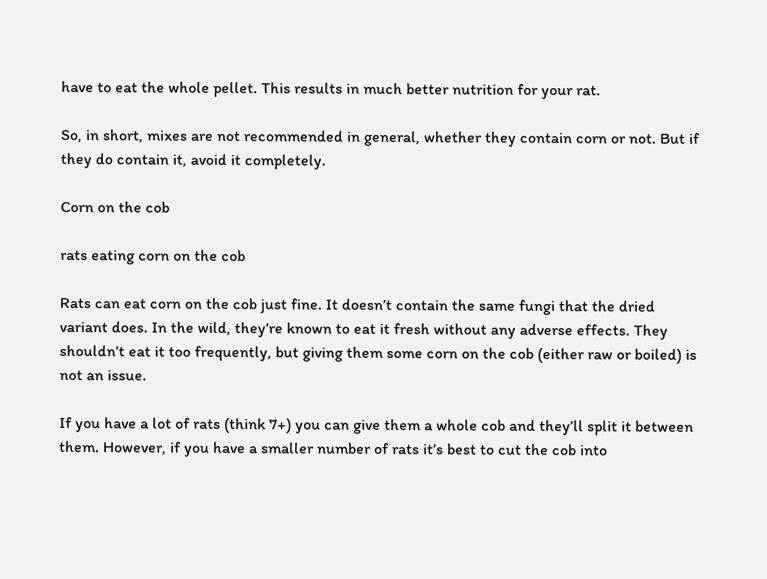have to eat the whole pellet. This results in much better nutrition for your rat.

So, in short, mixes are not recommended in general, whether they contain corn or not. But if they do contain it, avoid it completely.

Corn on the cob

rats eating corn on the cob

Rats can eat corn on the cob just fine. It doesn’t contain the same fungi that the dried variant does. In the wild, they’re known to eat it fresh without any adverse effects. They shouldn’t eat it too frequently, but giving them some corn on the cob (either raw or boiled) is not an issue.

If you have a lot of rats (think 7+) you can give them a whole cob and they’ll split it between them. However, if you have a smaller number of rats it’s best to cut the cob into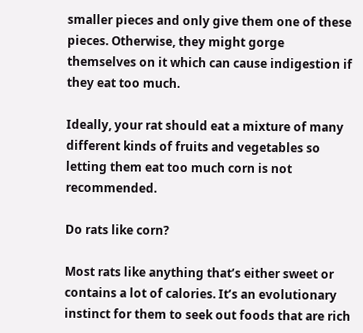smaller pieces and only give them one of these pieces. Otherwise, they might gorge themselves on it which can cause indigestion if they eat too much.

Ideally, your rat should eat a mixture of many different kinds of fruits and vegetables so letting them eat too much corn is not recommended.

Do rats like corn?

Most rats like anything that’s either sweet or contains a lot of calories. It’s an evolutionary instinct for them to seek out foods that are rich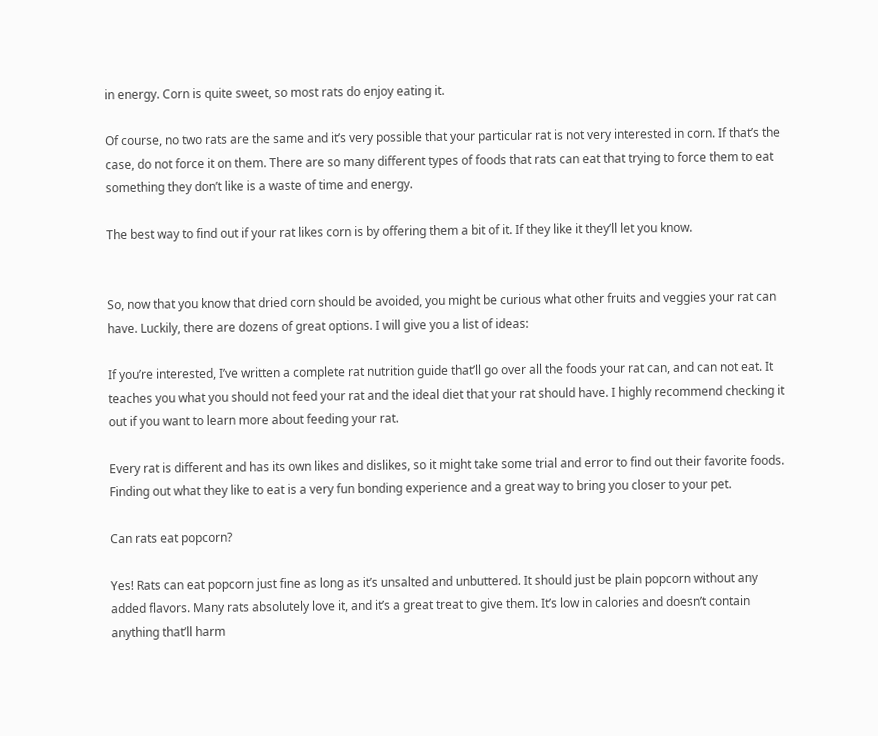in energy. Corn is quite sweet, so most rats do enjoy eating it.

Of course, no two rats are the same and it’s very possible that your particular rat is not very interested in corn. If that’s the case, do not force it on them. There are so many different types of foods that rats can eat that trying to force them to eat something they don’t like is a waste of time and energy.

The best way to find out if your rat likes corn is by offering them a bit of it. If they like it they’ll let you know.


So, now that you know that dried corn should be avoided, you might be curious what other fruits and veggies your rat can have. Luckily, there are dozens of great options. I will give you a list of ideas:

If you’re interested, I’ve written a complete rat nutrition guide that’ll go over all the foods your rat can, and can not eat. It teaches you what you should not feed your rat and the ideal diet that your rat should have. I highly recommend checking it out if you want to learn more about feeding your rat.

Every rat is different and has its own likes and dislikes, so it might take some trial and error to find out their favorite foods. Finding out what they like to eat is a very fun bonding experience and a great way to bring you closer to your pet.

Can rats eat popcorn?

Yes! Rats can eat popcorn just fine as long as it’s unsalted and unbuttered. It should just be plain popcorn without any added flavors. Many rats absolutely love it, and it’s a great treat to give them. It’s low in calories and doesn’t contain anything that’ll harm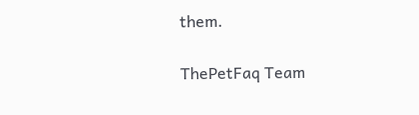them.

ThePetFaq Team